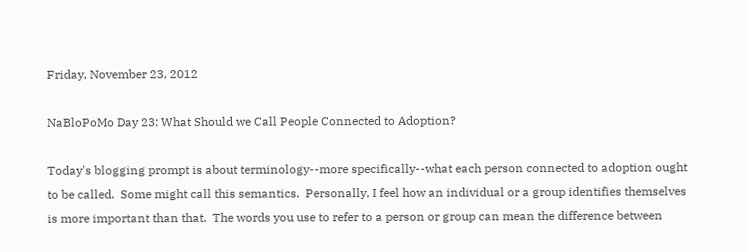Friday, November 23, 2012

NaBloPoMo Day 23: What Should we Call People Connected to Adoption?

Today's blogging prompt is about terminology--more specifically--what each person connected to adoption ought to be called.  Some might call this semantics.  Personally, I feel how an individual or a group identifies themselves is more important than that.  The words you use to refer to a person or group can mean the difference between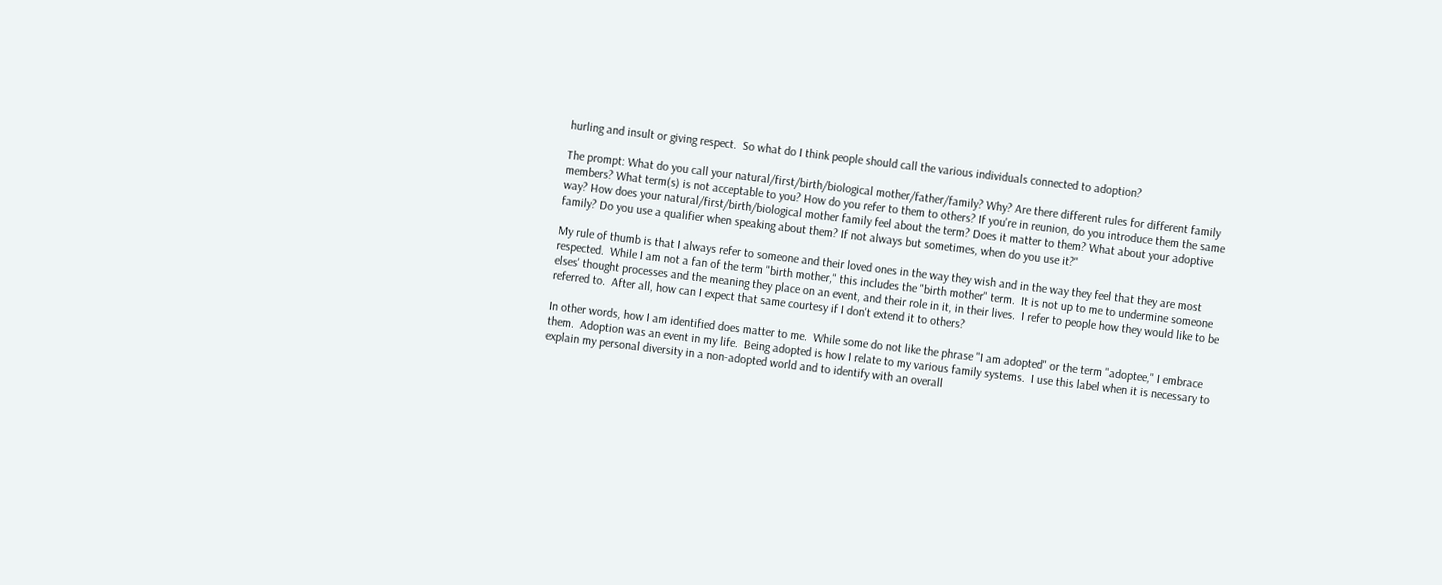hurling and insult or giving respect.  So what do I think people should call the various individuals connected to adoption?

The prompt: What do you call your natural/first/birth/biological mother/father/family? Why? Are there different rules for different family members? What term(s) is not acceptable to you? How do you refer to them to others? If you're in reunion, do you introduce them the same way? How does your natural/first/birth/biological mother family feel about the term? Does it matter to them? What about your adoptive family? Do you use a qualifier when speaking about them? If not always but sometimes, when do you use it?"

My rule of thumb is that I always refer to someone and their loved ones in the way they wish and in the way they feel that they are most respected.  While I am not a fan of the term "birth mother," this includes the "birth mother" term.  It is not up to me to undermine someone elses' thought processes and the meaning they place on an event, and their role in it, in their lives.  I refer to people how they would like to be referred to.  After all, how can I expect that same courtesy if I don't extend it to others?

In other words, how I am identified does matter to me.  While some do not like the phrase "I am adopted" or the term "adoptee," I embrace them.  Adoption was an event in my life.  Being adopted is how I relate to my various family systems.  I use this label when it is necessary to explain my personal diversity in a non-adopted world and to identify with an overall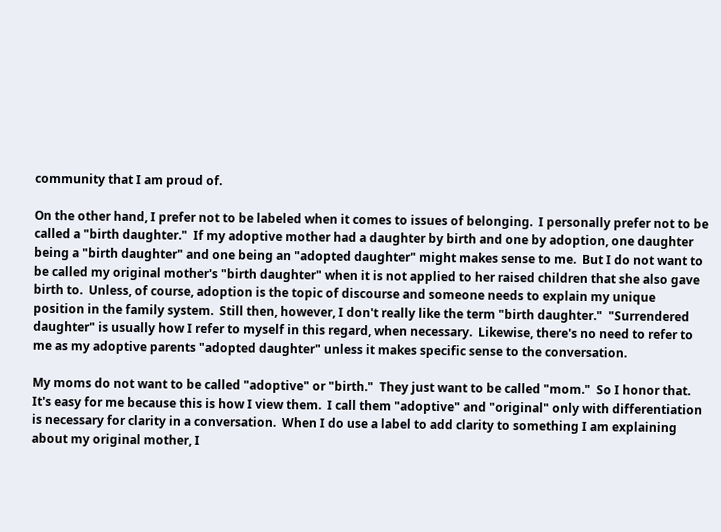community that I am proud of.

On the other hand, I prefer not to be labeled when it comes to issues of belonging.  I personally prefer not to be called a "birth daughter."  If my adoptive mother had a daughter by birth and one by adoption, one daughter being a "birth daughter" and one being an "adopted daughter" might makes sense to me.  But I do not want to be called my original mother's "birth daughter" when it is not applied to her raised children that she also gave birth to.  Unless, of course, adoption is the topic of discourse and someone needs to explain my unique position in the family system.  Still then, however, I don't really like the term "birth daughter."  "Surrendered daughter" is usually how I refer to myself in this regard, when necessary.  Likewise, there's no need to refer to me as my adoptive parents "adopted daughter" unless it makes specific sense to the conversation.

My moms do not want to be called "adoptive" or "birth."  They just want to be called "mom."  So I honor that.  It's easy for me because this is how I view them.  I call them "adoptive" and "original" only with differentiation is necessary for clarity in a conversation.  When I do use a label to add clarity to something I am explaining about my original mother, I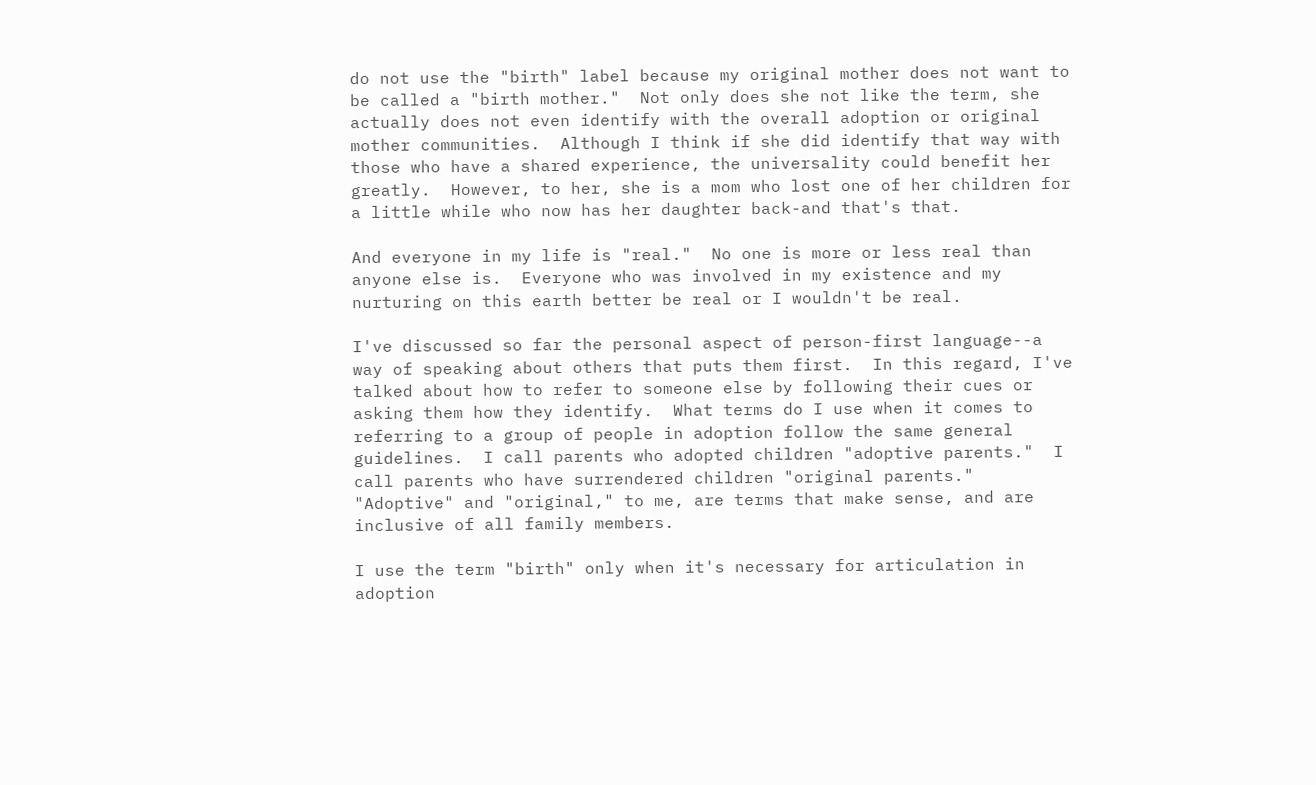do not use the "birth" label because my original mother does not want to be called a "birth mother."  Not only does she not like the term, she actually does not even identify with the overall adoption or original mother communities.  Although I think if she did identify that way with those who have a shared experience, the universality could benefit her greatly.  However, to her, she is a mom who lost one of her children for a little while who now has her daughter back-and that's that.

And everyone in my life is "real."  No one is more or less real than anyone else is.  Everyone who was involved in my existence and my nurturing on this earth better be real or I wouldn't be real.

I've discussed so far the personal aspect of person-first language--a way of speaking about others that puts them first.  In this regard, I've talked about how to refer to someone else by following their cues or asking them how they identify.  What terms do I use when it comes to referring to a group of people in adoption follow the same general guidelines.  I call parents who adopted children "adoptive parents."  I call parents who have surrendered children "original parents."  "Adoptive" and "original," to me, are terms that make sense, and are inclusive of all family members.

I use the term "birth" only when it's necessary for articulation in adoption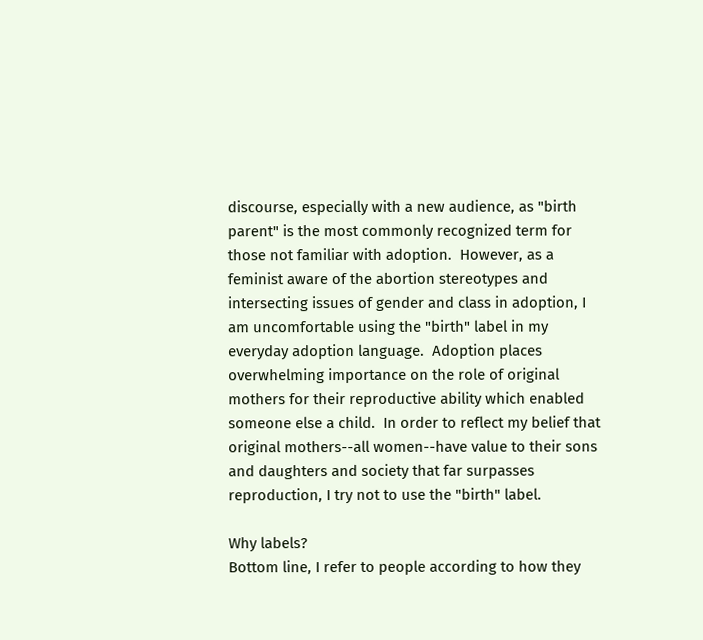discourse, especially with a new audience, as "birth parent" is the most commonly recognized term for those not familiar with adoption.  However, as a feminist aware of the abortion stereotypes and intersecting issues of gender and class in adoption, I am uncomfortable using the "birth" label in my everyday adoption language.  Adoption places overwhelming importance on the role of original mothers for their reproductive ability which enabled someone else a child.  In order to reflect my belief that original mothers--all women--have value to their sons and daughters and society that far surpasses reproduction, I try not to use the "birth" label.

Why labels?
Bottom line, I refer to people according to how they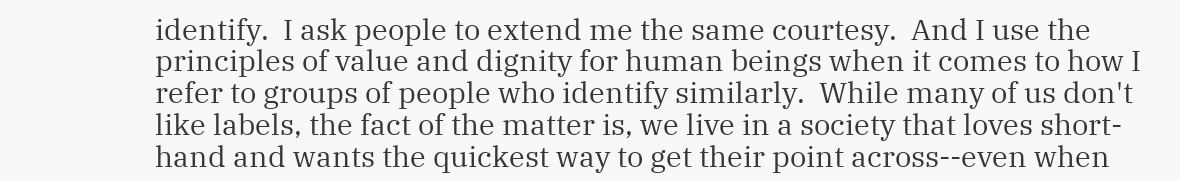identify.  I ask people to extend me the same courtesy.  And I use the principles of value and dignity for human beings when it comes to how I refer to groups of people who identify similarly.  While many of us don't like labels, the fact of the matter is, we live in a society that loves short-hand and wants the quickest way to get their point across--even when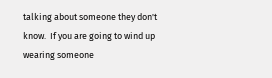talking about someone they don't know.  If you are going to wind up wearing someone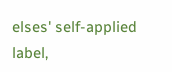elses' self-applied label,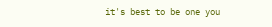it's best to be one you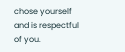chose yourself and is respectful of you.